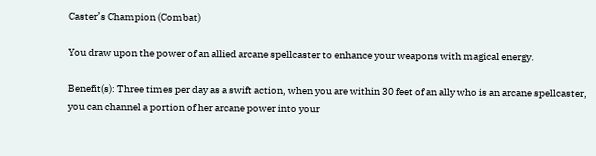Caster’s Champion (Combat)

You draw upon the power of an allied arcane spellcaster to enhance your weapons with magical energy.

Benefit(s): Three times per day as a swift action, when you are within 30 feet of an ally who is an arcane spellcaster, you can channel a portion of her arcane power into your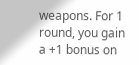weapons. For 1 round, you gain a +1 bonus on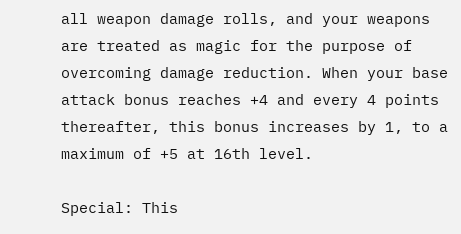all weapon damage rolls, and your weapons are treated as magic for the purpose of overcoming damage reduction. When your base attack bonus reaches +4 and every 4 points thereafter, this bonus increases by 1, to a maximum of +5 at 16th level.

Special: This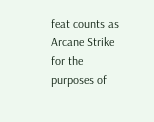feat counts as Arcane Strike for the purposes of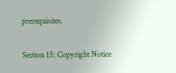prerequisites.

Section 15: Copyright Notice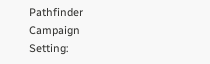Pathfinder Campaign Setting: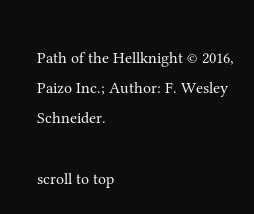Path of the Hellknight © 2016, Paizo Inc.; Author: F. Wesley Schneider.

scroll to top